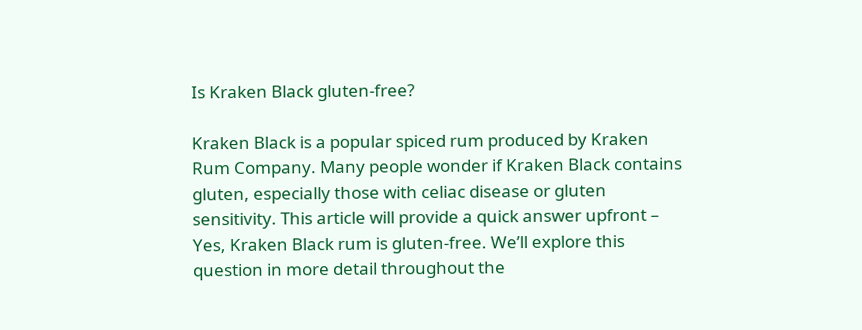Is Kraken Black gluten-free?

Kraken Black is a popular spiced rum produced by Kraken Rum Company. Many people wonder if Kraken Black contains gluten, especially those with celiac disease or gluten sensitivity. This article will provide a quick answer upfront – Yes, Kraken Black rum is gluten-free. We’ll explore this question in more detail throughout the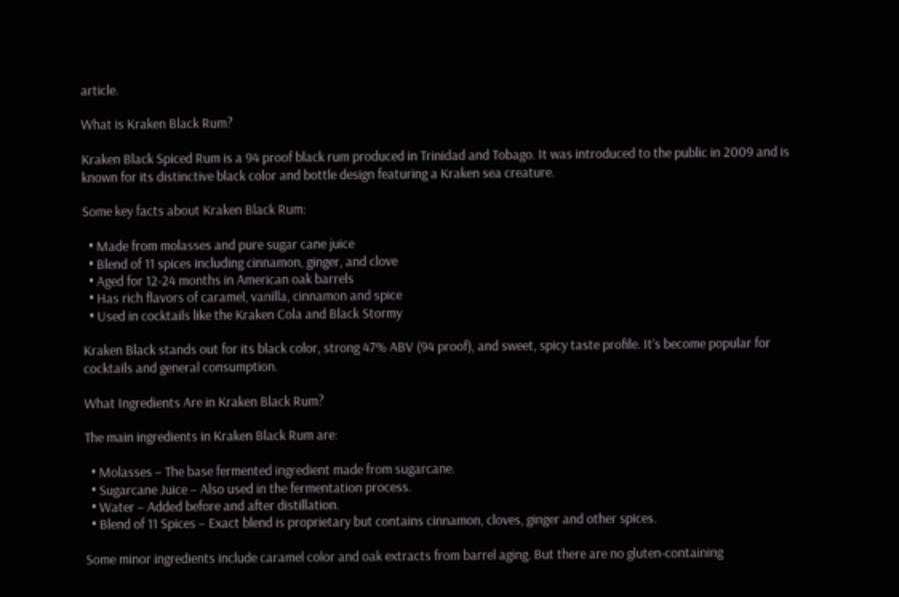article.

What is Kraken Black Rum?

Kraken Black Spiced Rum is a 94 proof black rum produced in Trinidad and Tobago. It was introduced to the public in 2009 and is known for its distinctive black color and bottle design featuring a Kraken sea creature.

Some key facts about Kraken Black Rum:

  • Made from molasses and pure sugar cane juice
  • Blend of 11 spices including cinnamon, ginger, and clove
  • Aged for 12-24 months in American oak barrels
  • Has rich flavors of caramel, vanilla, cinnamon and spice
  • Used in cocktails like the Kraken Cola and Black Stormy

Kraken Black stands out for its black color, strong 47% ABV (94 proof), and sweet, spicy taste profile. It’s become popular for cocktails and general consumption.

What Ingredients Are in Kraken Black Rum?

The main ingredients in Kraken Black Rum are:

  • Molasses – The base fermented ingredient made from sugarcane.
  • Sugarcane Juice – Also used in the fermentation process.
  • Water – Added before and after distillation.
  • Blend of 11 Spices – Exact blend is proprietary but contains cinnamon, cloves, ginger and other spices.

Some minor ingredients include caramel color and oak extracts from barrel aging. But there are no gluten-containing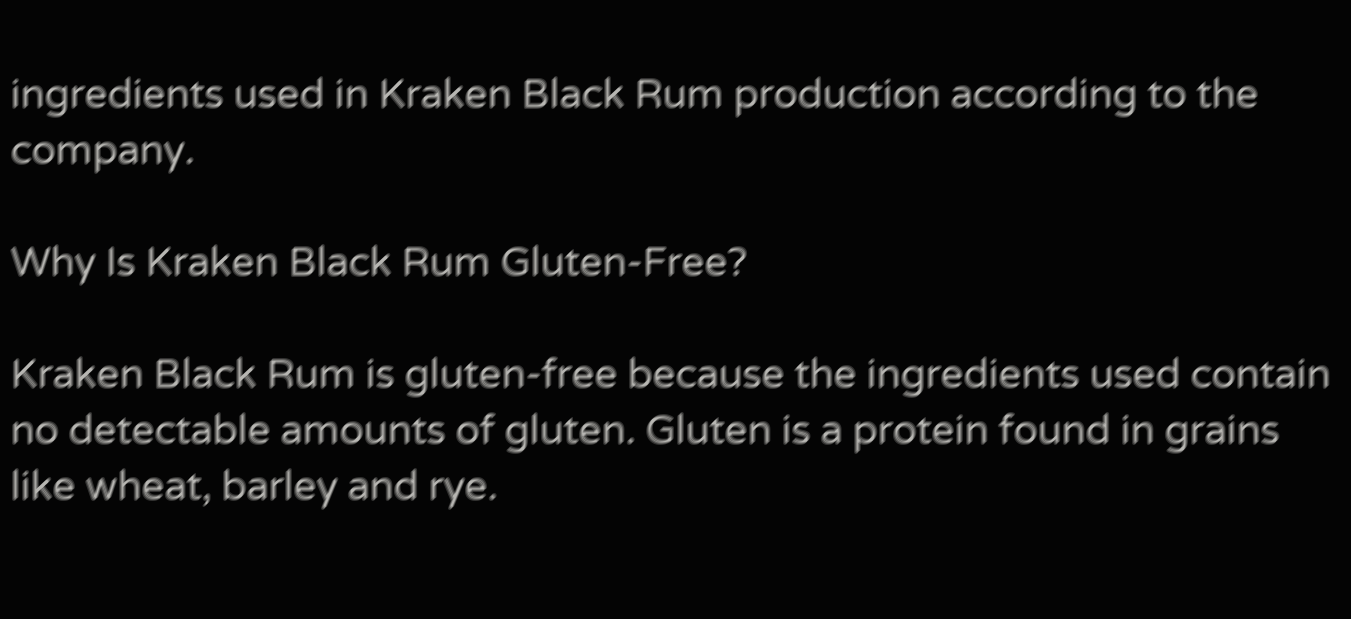ingredients used in Kraken Black Rum production according to the company.

Why Is Kraken Black Rum Gluten-Free?

Kraken Black Rum is gluten-free because the ingredients used contain no detectable amounts of gluten. Gluten is a protein found in grains like wheat, barley and rye.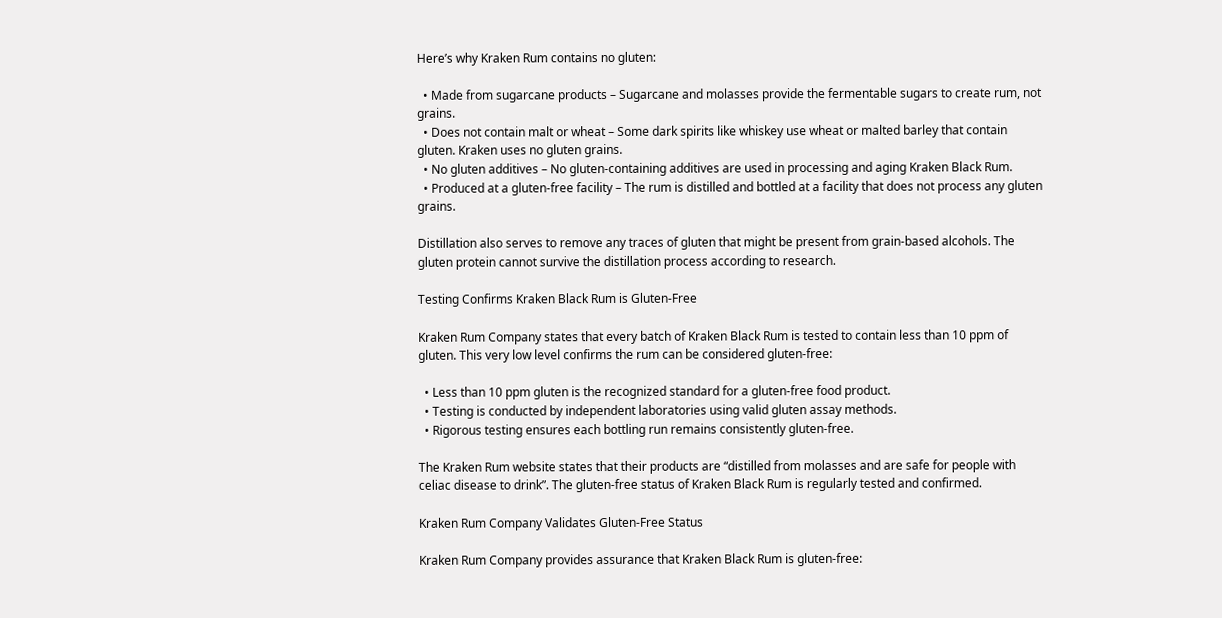Here’s why Kraken Rum contains no gluten:

  • Made from sugarcane products – Sugarcane and molasses provide the fermentable sugars to create rum, not grains.
  • Does not contain malt or wheat – Some dark spirits like whiskey use wheat or malted barley that contain gluten. Kraken uses no gluten grains.
  • No gluten additives – No gluten-containing additives are used in processing and aging Kraken Black Rum.
  • Produced at a gluten-free facility – The rum is distilled and bottled at a facility that does not process any gluten grains.

Distillation also serves to remove any traces of gluten that might be present from grain-based alcohols. The gluten protein cannot survive the distillation process according to research.

Testing Confirms Kraken Black Rum is Gluten-Free

Kraken Rum Company states that every batch of Kraken Black Rum is tested to contain less than 10 ppm of gluten. This very low level confirms the rum can be considered gluten-free:

  • Less than 10 ppm gluten is the recognized standard for a gluten-free food product.
  • Testing is conducted by independent laboratories using valid gluten assay methods.
  • Rigorous testing ensures each bottling run remains consistently gluten-free.

The Kraken Rum website states that their products are “distilled from molasses and are safe for people with celiac disease to drink”. The gluten-free status of Kraken Black Rum is regularly tested and confirmed.

Kraken Rum Company Validates Gluten-Free Status

Kraken Rum Company provides assurance that Kraken Black Rum is gluten-free: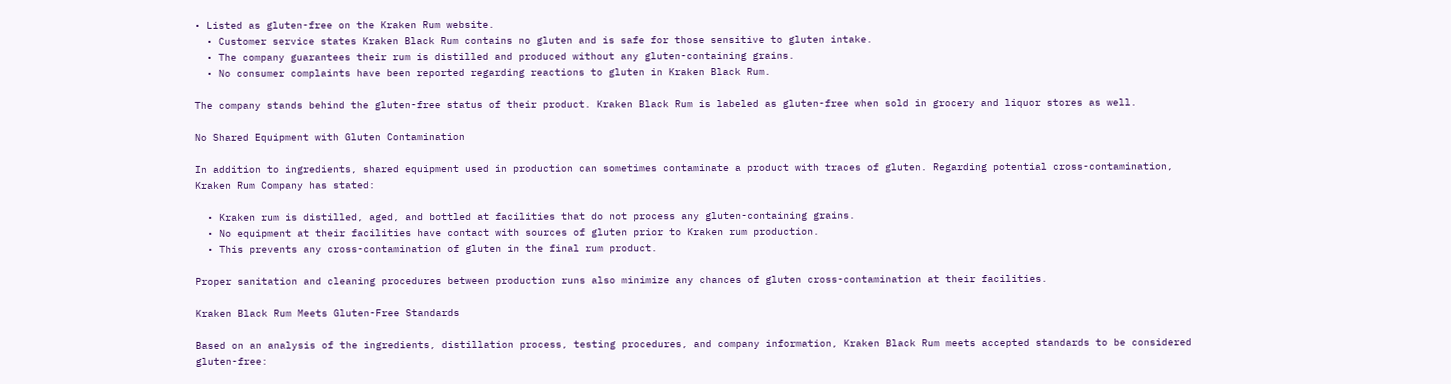• Listed as gluten-free on the Kraken Rum website.
  • Customer service states Kraken Black Rum contains no gluten and is safe for those sensitive to gluten intake.
  • The company guarantees their rum is distilled and produced without any gluten-containing grains.
  • No consumer complaints have been reported regarding reactions to gluten in Kraken Black Rum.

The company stands behind the gluten-free status of their product. Kraken Black Rum is labeled as gluten-free when sold in grocery and liquor stores as well.

No Shared Equipment with Gluten Contamination

In addition to ingredients, shared equipment used in production can sometimes contaminate a product with traces of gluten. Regarding potential cross-contamination, Kraken Rum Company has stated:

  • Kraken rum is distilled, aged, and bottled at facilities that do not process any gluten-containing grains.
  • No equipment at their facilities have contact with sources of gluten prior to Kraken rum production.
  • This prevents any cross-contamination of gluten in the final rum product.

Proper sanitation and cleaning procedures between production runs also minimize any chances of gluten cross-contamination at their facilities.

Kraken Black Rum Meets Gluten-Free Standards

Based on an analysis of the ingredients, distillation process, testing procedures, and company information, Kraken Black Rum meets accepted standards to be considered gluten-free: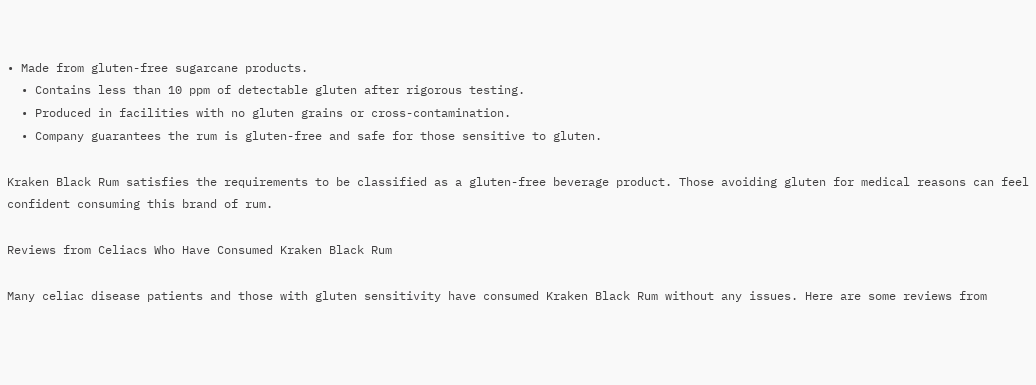• Made from gluten-free sugarcane products.
  • Contains less than 10 ppm of detectable gluten after rigorous testing.
  • Produced in facilities with no gluten grains or cross-contamination.
  • Company guarantees the rum is gluten-free and safe for those sensitive to gluten.

Kraken Black Rum satisfies the requirements to be classified as a gluten-free beverage product. Those avoiding gluten for medical reasons can feel confident consuming this brand of rum.

Reviews from Celiacs Who Have Consumed Kraken Black Rum

Many celiac disease patients and those with gluten sensitivity have consumed Kraken Black Rum without any issues. Here are some reviews from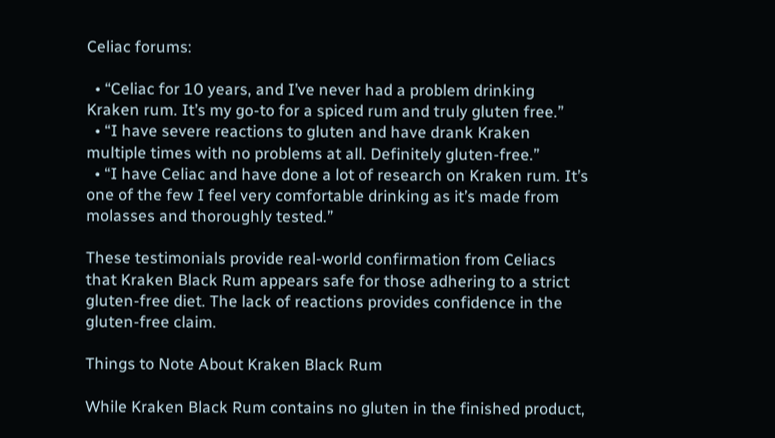Celiac forums:

  • “Celiac for 10 years, and I’ve never had a problem drinking Kraken rum. It’s my go-to for a spiced rum and truly gluten free.”
  • “I have severe reactions to gluten and have drank Kraken multiple times with no problems at all. Definitely gluten-free.”
  • “I have Celiac and have done a lot of research on Kraken rum. It’s one of the few I feel very comfortable drinking as it’s made from molasses and thoroughly tested.”

These testimonials provide real-world confirmation from Celiacs that Kraken Black Rum appears safe for those adhering to a strict gluten-free diet. The lack of reactions provides confidence in the gluten-free claim.

Things to Note About Kraken Black Rum

While Kraken Black Rum contains no gluten in the finished product,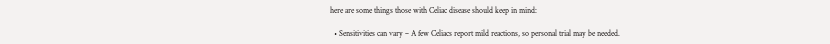here are some things those with Celiac disease should keep in mind:

  • Sensitivities can vary – A few Celiacs report mild reactions, so personal trial may be needed.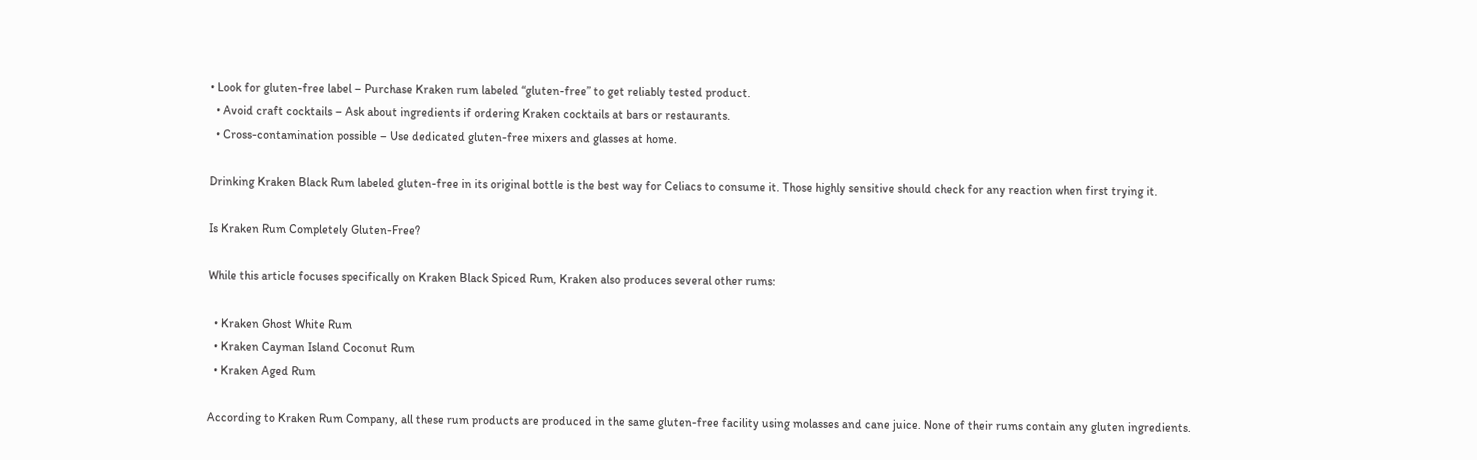• Look for gluten-free label – Purchase Kraken rum labeled “gluten-free” to get reliably tested product.
  • Avoid craft cocktails – Ask about ingredients if ordering Kraken cocktails at bars or restaurants.
  • Cross-contamination possible – Use dedicated gluten-free mixers and glasses at home.

Drinking Kraken Black Rum labeled gluten-free in its original bottle is the best way for Celiacs to consume it. Those highly sensitive should check for any reaction when first trying it.

Is Kraken Rum Completely Gluten-Free?

While this article focuses specifically on Kraken Black Spiced Rum, Kraken also produces several other rums:

  • Kraken Ghost White Rum
  • Kraken Cayman Island Coconut Rum
  • Kraken Aged Rum

According to Kraken Rum Company, all these rum products are produced in the same gluten-free facility using molasses and cane juice. None of their rums contain any gluten ingredients.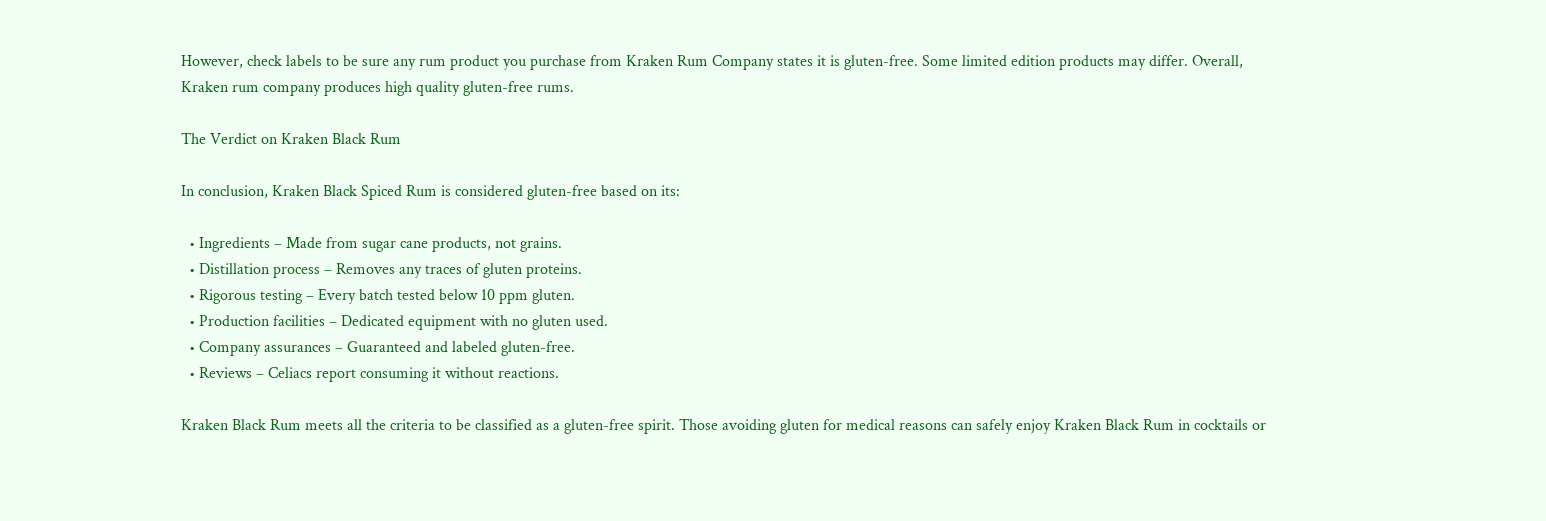However, check labels to be sure any rum product you purchase from Kraken Rum Company states it is gluten-free. Some limited edition products may differ. Overall, Kraken rum company produces high quality gluten-free rums.

The Verdict on Kraken Black Rum

In conclusion, Kraken Black Spiced Rum is considered gluten-free based on its:

  • Ingredients – Made from sugar cane products, not grains.
  • Distillation process – Removes any traces of gluten proteins.
  • Rigorous testing – Every batch tested below 10 ppm gluten.
  • Production facilities – Dedicated equipment with no gluten used.
  • Company assurances – Guaranteed and labeled gluten-free.
  • Reviews – Celiacs report consuming it without reactions.

Kraken Black Rum meets all the criteria to be classified as a gluten-free spirit. Those avoiding gluten for medical reasons can safely enjoy Kraken Black Rum in cocktails or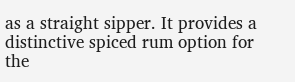as a straight sipper. It provides a distinctive spiced rum option for the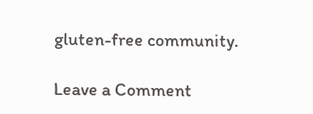gluten-free community.

Leave a Comment